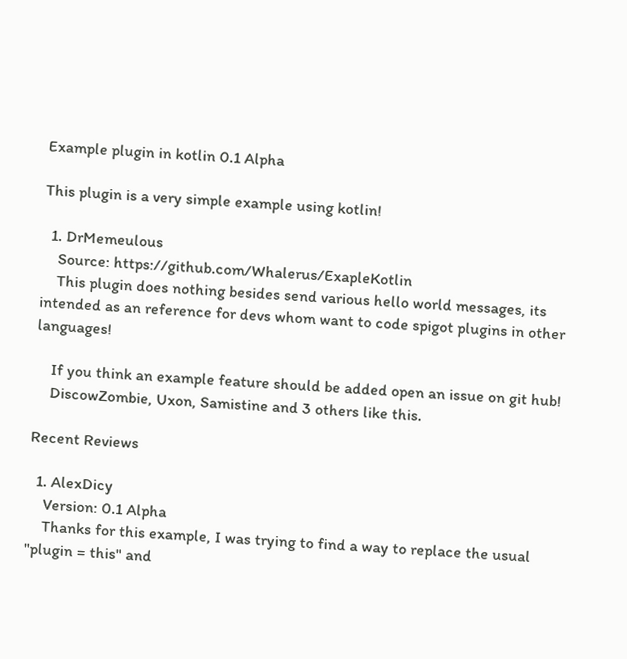Example plugin in kotlin 0.1 Alpha

This plugin is a very simple example using kotlin!

  1. DrMemeulous
    Source: https://github.com/Whalerus/ExapleKotlin
    This plugin does nothing besides send various hello world messages, its intended as an reference for devs whom want to code spigot plugins in other languages!

    If you think an example feature should be added open an issue on git hub!
    DiscowZombie, Uxon, Samistine and 3 others like this.

Recent Reviews

  1. AlexDicy
    Version: 0.1 Alpha
    Thanks for this example, I was trying to find a way to replace the usual "plugin = this" and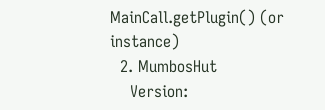MainCall.getPlugin() (or instance)
  2. MumbosHut
    Version: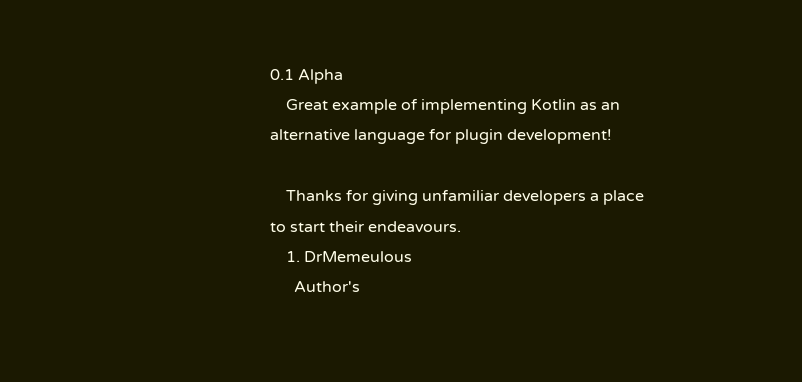0.1 Alpha
    Great example of implementing Kotlin as an alternative language for plugin development!

    Thanks for giving unfamiliar developers a place to start their endeavours.
    1. DrMemeulous
      Author's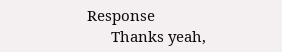Response
      Thanks yeah,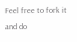Feel free to fork it and do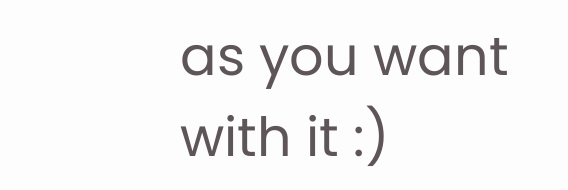as you want with it :)